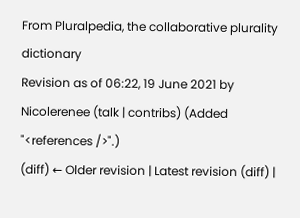From Pluralpedia, the collaborative plurality dictionary
Revision as of 06:22, 19 June 2021 by Nicolerenee (talk | contribs) (Added "<references />".)
(diff) ← Older revision | Latest revision (diff) |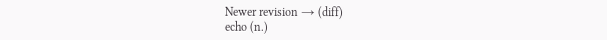Newer revision → (diff)
echo (n.)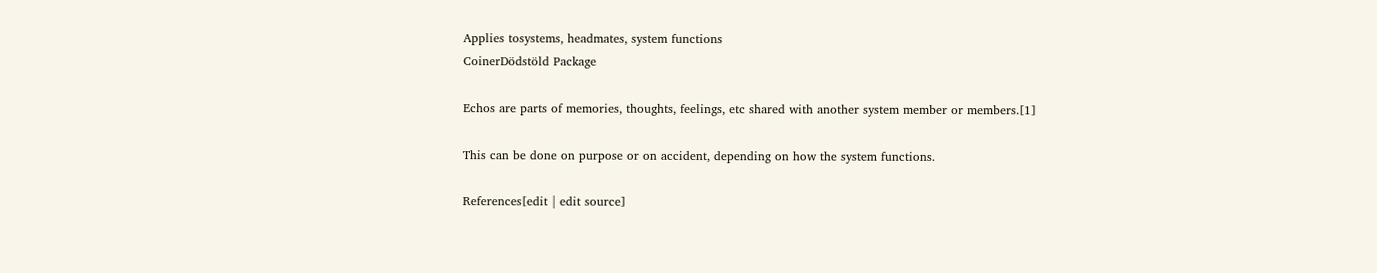Applies tosystems, headmates, system functions
CoinerDödstöld Package

Echos are parts of memories, thoughts, feelings, etc shared with another system member or members.[1]

This can be done on purpose or on accident, depending on how the system functions.

References[edit | edit source]